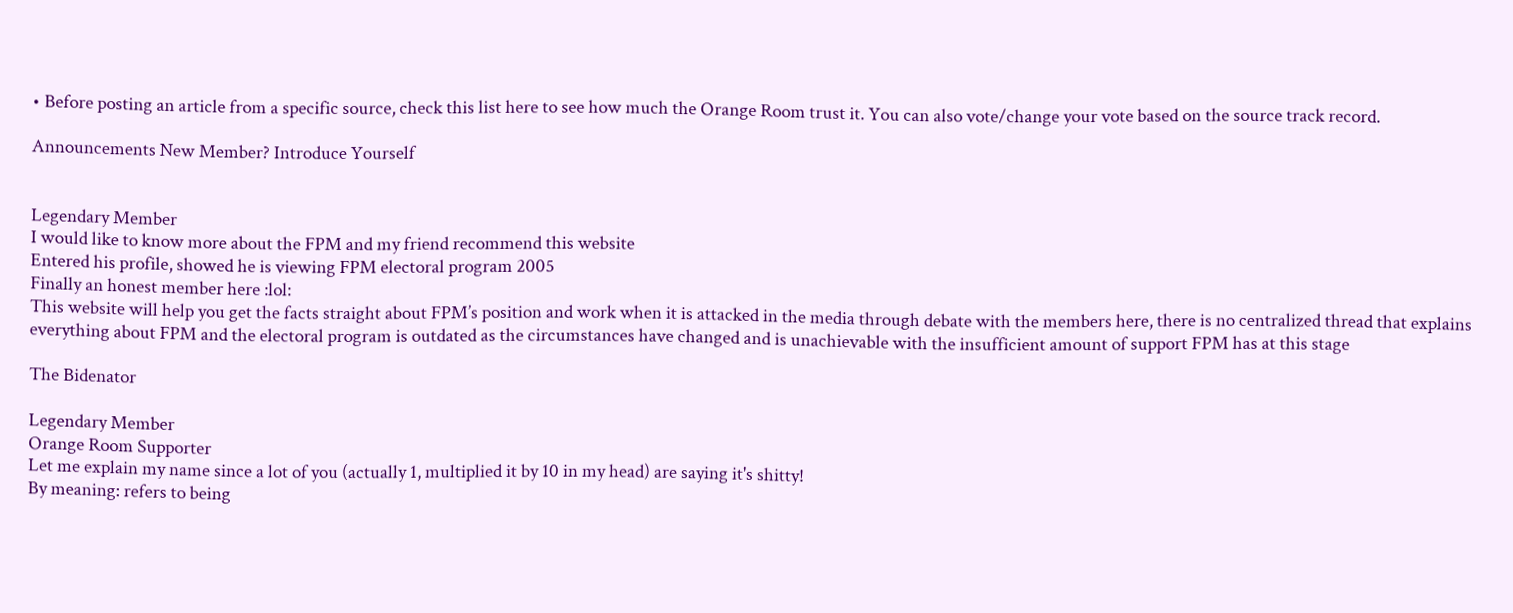• Before posting an article from a specific source, check this list here to see how much the Orange Room trust it. You can also vote/change your vote based on the source track record.

Announcements New Member? Introduce Yourself


Legendary Member
I would like to know more about the FPM and my friend recommend this website
Entered his profile, showed he is viewing FPM electoral program 2005
Finally an honest member here :lol:
This website will help you get the facts straight about FPM’s position and work when it is attacked in the media through debate with the members here, there is no centralized thread that explains everything about FPM and the electoral program is outdated as the circumstances have changed and is unachievable with the insufficient amount of support FPM has at this stage

The Bidenator

Legendary Member
Orange Room Supporter
Let me explain my name since a lot of you (actually 1, multiplied it by 10 in my head) are saying it's shitty!
By meaning: refers to being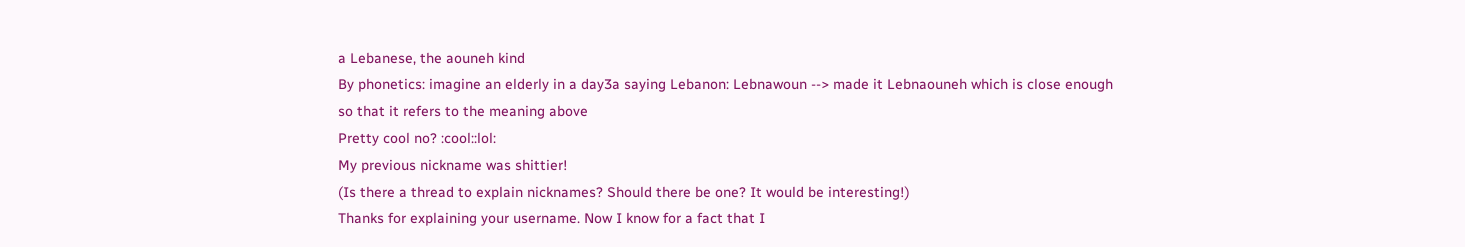a Lebanese, the aouneh kind
By phonetics: imagine an elderly in a day3a saying Lebanon: Lebnawoun --> made it Lebnaouneh which is close enough so that it refers to the meaning above
Pretty cool no? :cool::lol:
My previous nickname was shittier!
(Is there a thread to explain nicknames? Should there be one? It would be interesting!)
Thanks for explaining your username. Now I know for a fact that I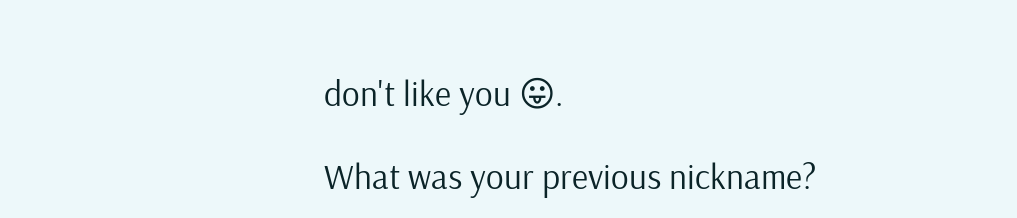don't like you 😛.

What was your previous nickname?